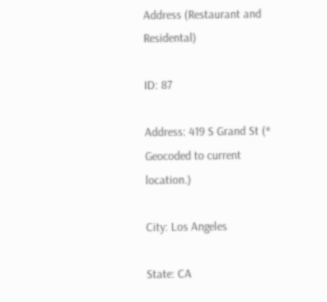Address (Restaurant and Residental)

ID: 87

Address: 419 S Grand St (* Geocoded to current location.)

City: Los Angeles

State: CA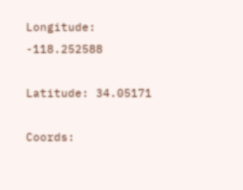Longitude: -118.252588

Latitude: 34.05171

Coords: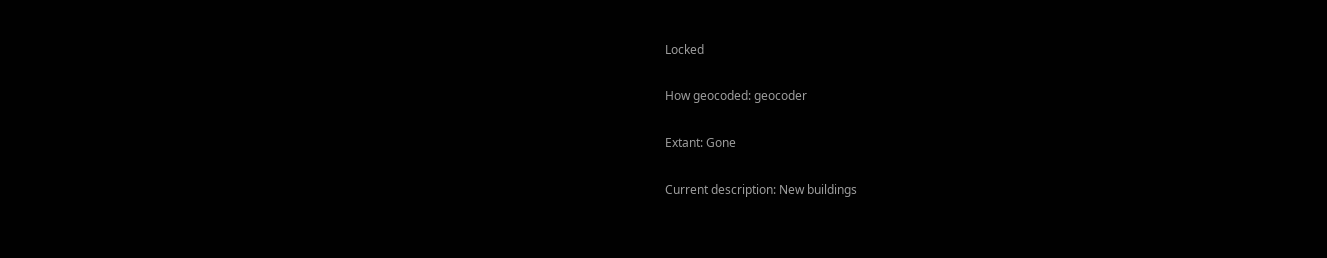Locked

How geocoded: geocoder

Extant: Gone

Current description: New buildings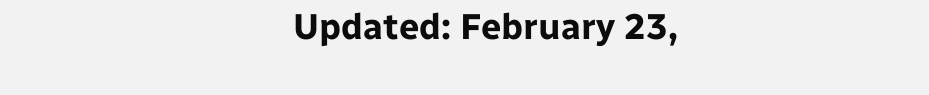Updated: February 23,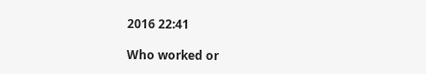2016 22:41

Who worked or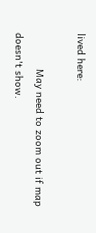lived here:

            May need to zoom out if map doesn't show.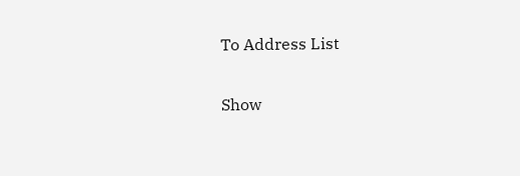To Address List

Show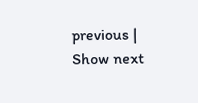previous | Show next